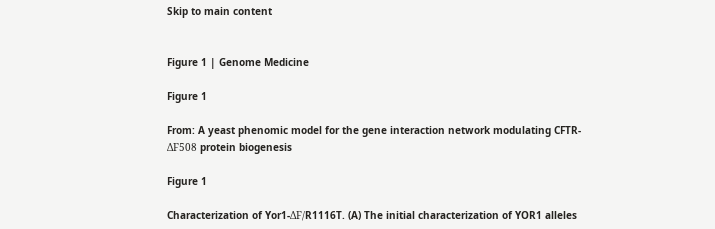Skip to main content


Figure 1 | Genome Medicine

Figure 1

From: A yeast phenomic model for the gene interaction network modulating CFTR-ΔF508 protein biogenesis

Figure 1

Characterization of Yor1-ΔF/R1116T. (A) The initial characterization of YOR1 alleles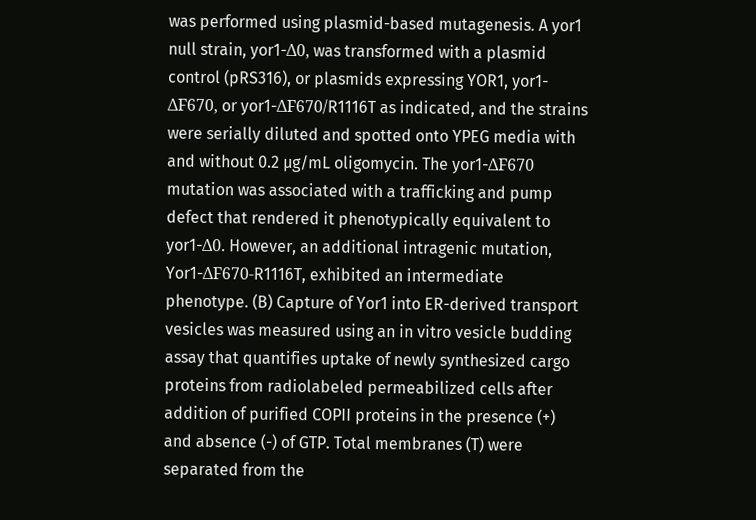was performed using plasmid-based mutagenesis. A yor1 null strain, yor1-Δ0, was transformed with a plasmid control (pRS316), or plasmids expressing YOR1, yor1-ΔF670, or yor1-ΔF670/R1116T as indicated, and the strains were serially diluted and spotted onto YPEG media with and without 0.2 µg/mL oligomycin. The yor1-ΔF670 mutation was associated with a trafficking and pump defect that rendered it phenotypically equivalent to yor1-Δ0. However, an additional intragenic mutation, Yor1-ΔF670-R1116T, exhibited an intermediate phenotype. (B) Capture of Yor1 into ER-derived transport vesicles was measured using an in vitro vesicle budding assay that quantifies uptake of newly synthesized cargo proteins from radiolabeled permeabilized cells after addition of purified COPII proteins in the presence (+) and absence (-) of GTP. Total membranes (T) were separated from the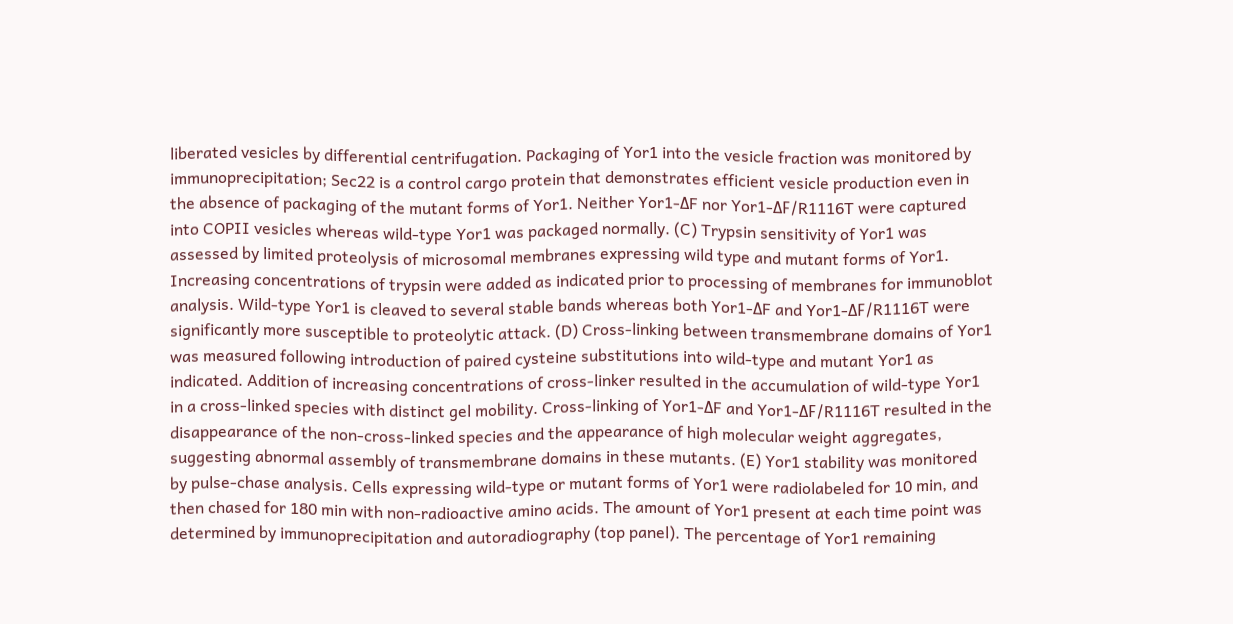liberated vesicles by differential centrifugation. Packaging of Yor1 into the vesicle fraction was monitored by immunoprecipitation; Sec22 is a control cargo protein that demonstrates efficient vesicle production even in the absence of packaging of the mutant forms of Yor1. Neither Yor1-ΔF nor Yor1-ΔF/R1116T were captured into COPII vesicles whereas wild-type Yor1 was packaged normally. (C) Trypsin sensitivity of Yor1 was assessed by limited proteolysis of microsomal membranes expressing wild type and mutant forms of Yor1. Increasing concentrations of trypsin were added as indicated prior to processing of membranes for immunoblot analysis. Wild-type Yor1 is cleaved to several stable bands whereas both Yor1-ΔF and Yor1-ΔF/R1116T were significantly more susceptible to proteolytic attack. (D) Cross-linking between transmembrane domains of Yor1 was measured following introduction of paired cysteine substitutions into wild-type and mutant Yor1 as indicated. Addition of increasing concentrations of cross-linker resulted in the accumulation of wild-type Yor1 in a cross-linked species with distinct gel mobility. Cross-linking of Yor1-ΔF and Yor1-ΔF/R1116T resulted in the disappearance of the non-cross-linked species and the appearance of high molecular weight aggregates, suggesting abnormal assembly of transmembrane domains in these mutants. (E) Yor1 stability was monitored by pulse-chase analysis. Cells expressing wild-type or mutant forms of Yor1 were radiolabeled for 10 min, and then chased for 180 min with non-radioactive amino acids. The amount of Yor1 present at each time point was determined by immunoprecipitation and autoradiography (top panel). The percentage of Yor1 remaining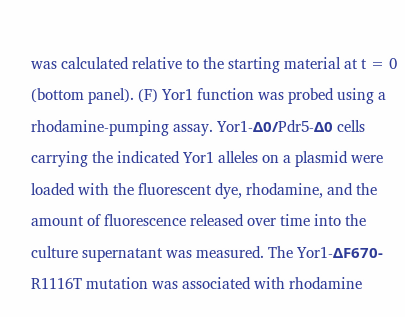was calculated relative to the starting material at t = 0 (bottom panel). (F) Yor1 function was probed using a rhodamine-pumping assay. Yor1-Δ0/Pdr5-Δ0 cells carrying the indicated Yor1 alleles on a plasmid were loaded with the fluorescent dye, rhodamine, and the amount of fluorescence released over time into the culture supernatant was measured. The Yor1-ΔF670-R1116T mutation was associated with rhodamine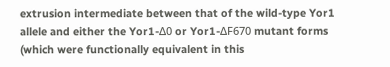extrusion intermediate between that of the wild-type Yor1 allele and either the Yor1-Δ0 or Yor1-ΔF670 mutant forms (which were functionally equivalent in this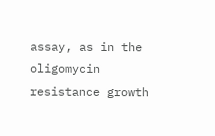assay, as in the oligomycin resistance growth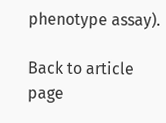phenotype assay).

Back to article page